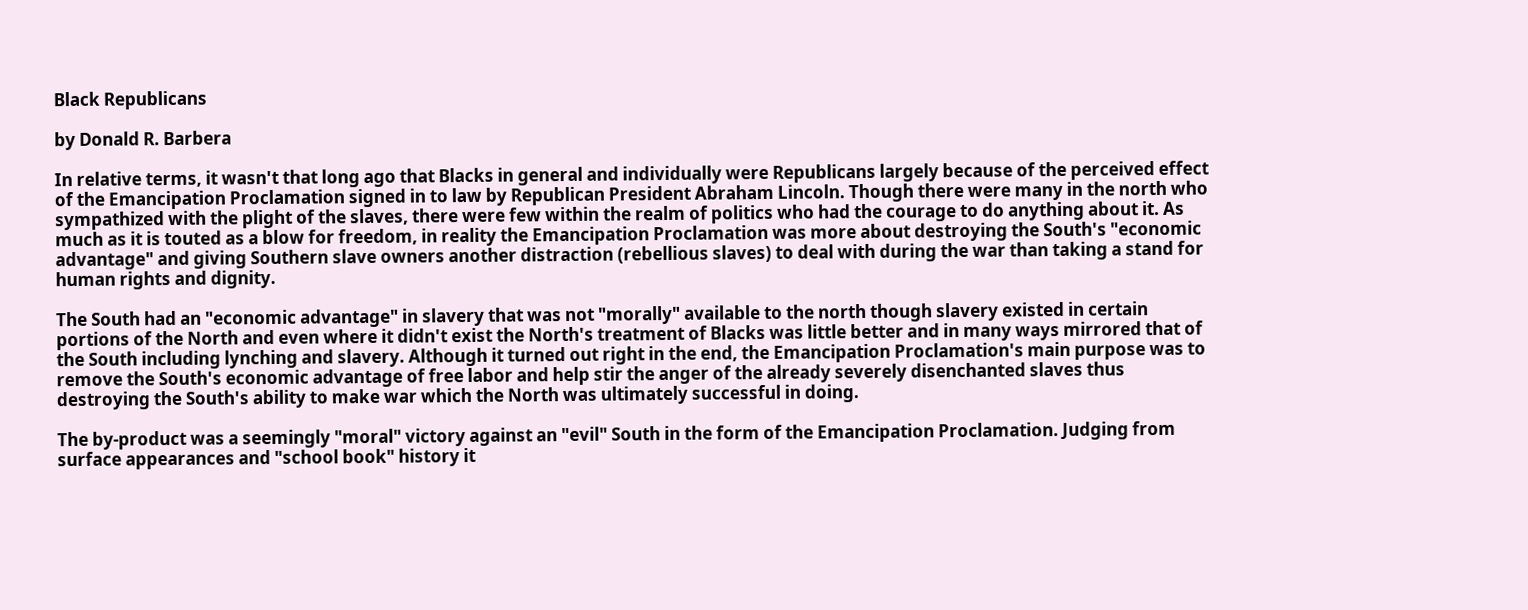Black Republicans

by Donald R. Barbera

In relative terms, it wasn't that long ago that Blacks in general and individually were Republicans largely because of the perceived effect of the Emancipation Proclamation signed in to law by Republican President Abraham Lincoln. Though there were many in the north who sympathized with the plight of the slaves, there were few within the realm of politics who had the courage to do anything about it. As much as it is touted as a blow for freedom, in reality the Emancipation Proclamation was more about destroying the South's "economic advantage" and giving Southern slave owners another distraction (rebellious slaves) to deal with during the war than taking a stand for human rights and dignity.

The South had an "economic advantage" in slavery that was not "morally" available to the north though slavery existed in certain portions of the North and even where it didn't exist the North's treatment of Blacks was little better and in many ways mirrored that of the South including lynching and slavery. Although it turned out right in the end, the Emancipation Proclamation's main purpose was to remove the South's economic advantage of free labor and help stir the anger of the already severely disenchanted slaves thus destroying the South's ability to make war which the North was ultimately successful in doing.

The by-product was a seemingly "moral" victory against an "evil" South in the form of the Emancipation Proclamation. Judging from surface appearances and "school book" history it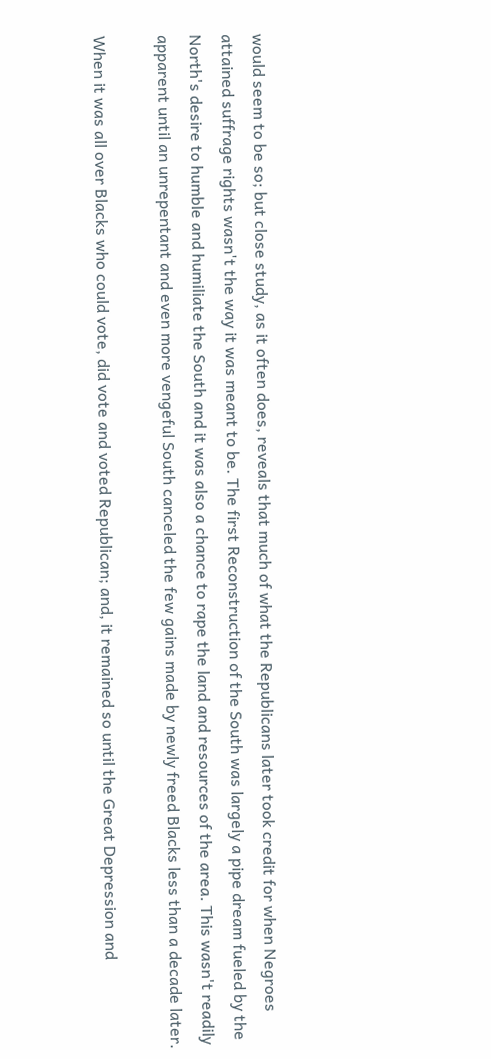would seem to be so; but close study, as it often does, reveals that much of what the Republicans later took credit for when Negroes attained suffrage rights wasn't the way it was meant to be. The first Reconstruction of the South was largely a pipe dream fueled by the North's desire to humble and humiliate the South and it was also a chance to rape the land and resources of the area. This wasn't readily apparent until an unrepentant and even more vengeful South canceled the few gains made by newly freed Blacks less than a decade later.

When it was all over Blacks who could vote, did vote and voted Republican; and, it remained so until the Great Depression and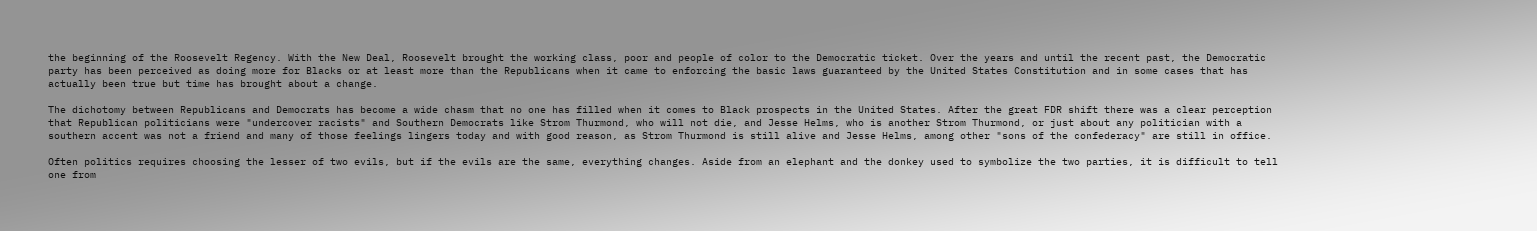the beginning of the Roosevelt Regency. With the New Deal, Roosevelt brought the working class, poor and people of color to the Democratic ticket. Over the years and until the recent past, the Democratic party has been perceived as doing more for Blacks or at least more than the Republicans when it came to enforcing the basic laws guaranteed by the United States Constitution and in some cases that has actually been true but time has brought about a change.

The dichotomy between Republicans and Democrats has become a wide chasm that no one has filled when it comes to Black prospects in the United States. After the great FDR shift there was a clear perception that Republican politicians were "undercover racists" and Southern Democrats like Strom Thurmond, who will not die, and Jesse Helms, who is another Strom Thurmond, or just about any politician with a southern accent was not a friend and many of those feelings lingers today and with good reason, as Strom Thurmond is still alive and Jesse Helms, among other "sons of the confederacy" are still in office.

Often politics requires choosing the lesser of two evils, but if the evils are the same, everything changes. Aside from an elephant and the donkey used to symbolize the two parties, it is difficult to tell one from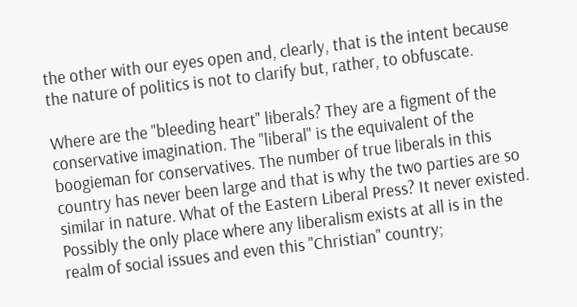the other with our eyes open and, clearly, that is the intent because the nature of politics is not to clarify but, rather, to obfuscate.

Where are the "bleeding heart" liberals? They are a figment of the conservative imagination. The "liberal" is the equivalent of the boogieman for conservatives. The number of true liberals in this country has never been large and that is why the two parties are so similar in nature. What of the Eastern Liberal Press? It never existed. Possibly the only place where any liberalism exists at all is in the realm of social issues and even this "Christian" country;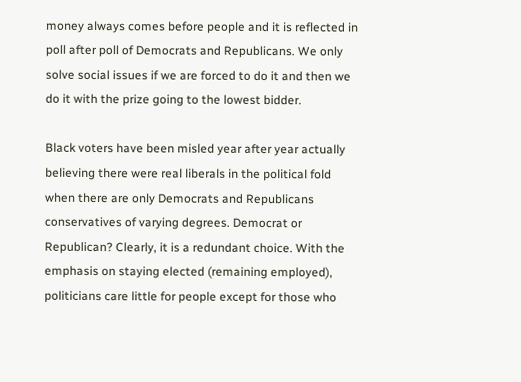money always comes before people and it is reflected in poll after poll of Democrats and Republicans. We only solve social issues if we are forced to do it and then we do it with the prize going to the lowest bidder.

Black voters have been misled year after year actually believing there were real liberals in the political fold when there are only Democrats and Republicans conservatives of varying degrees. Democrat or Republican? Clearly, it is a redundant choice. With the emphasis on staying elected (remaining employed), politicians care little for people except for those who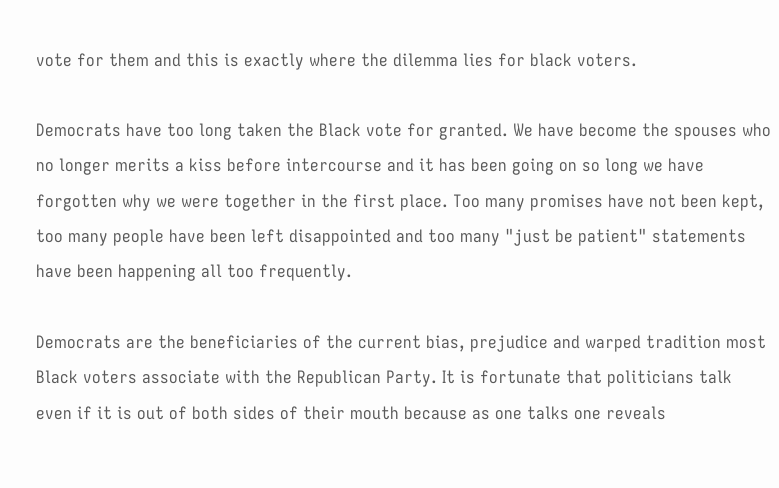vote for them and this is exactly where the dilemma lies for black voters.

Democrats have too long taken the Black vote for granted. We have become the spouses who no longer merits a kiss before intercourse and it has been going on so long we have forgotten why we were together in the first place. Too many promises have not been kept, too many people have been left disappointed and too many "just be patient" statements have been happening all too frequently.

Democrats are the beneficiaries of the current bias, prejudice and warped tradition most Black voters associate with the Republican Party. It is fortunate that politicians talk even if it is out of both sides of their mouth because as one talks one reveals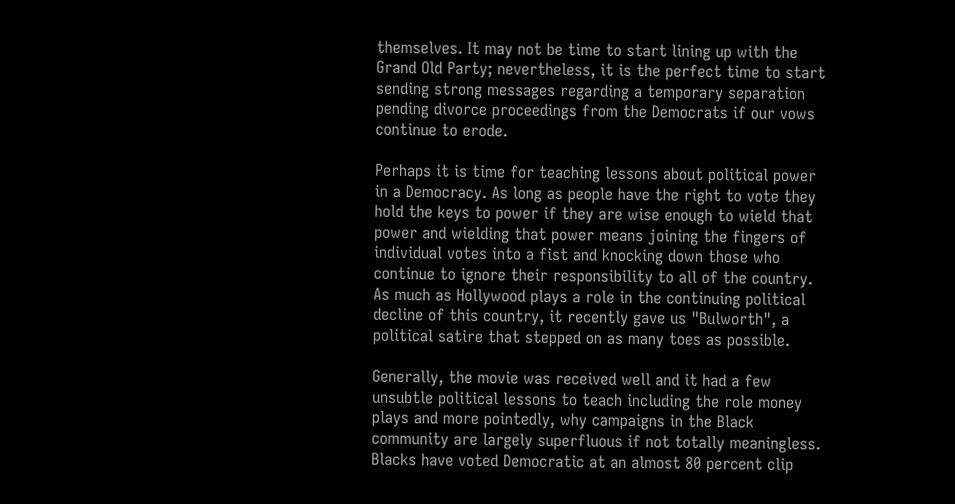themselves. It may not be time to start lining up with the Grand Old Party; nevertheless, it is the perfect time to start sending strong messages regarding a temporary separation pending divorce proceedings from the Democrats if our vows continue to erode.

Perhaps it is time for teaching lessons about political power in a Democracy. As long as people have the right to vote they hold the keys to power if they are wise enough to wield that power and wielding that power means joining the fingers of individual votes into a fist and knocking down those who continue to ignore their responsibility to all of the country. As much as Hollywood plays a role in the continuing political decline of this country, it recently gave us "Bulworth", a political satire that stepped on as many toes as possible.

Generally, the movie was received well and it had a few unsubtle political lessons to teach including the role money plays and more pointedly, why campaigns in the Black community are largely superfluous if not totally meaningless. Blacks have voted Democratic at an almost 80 percent clip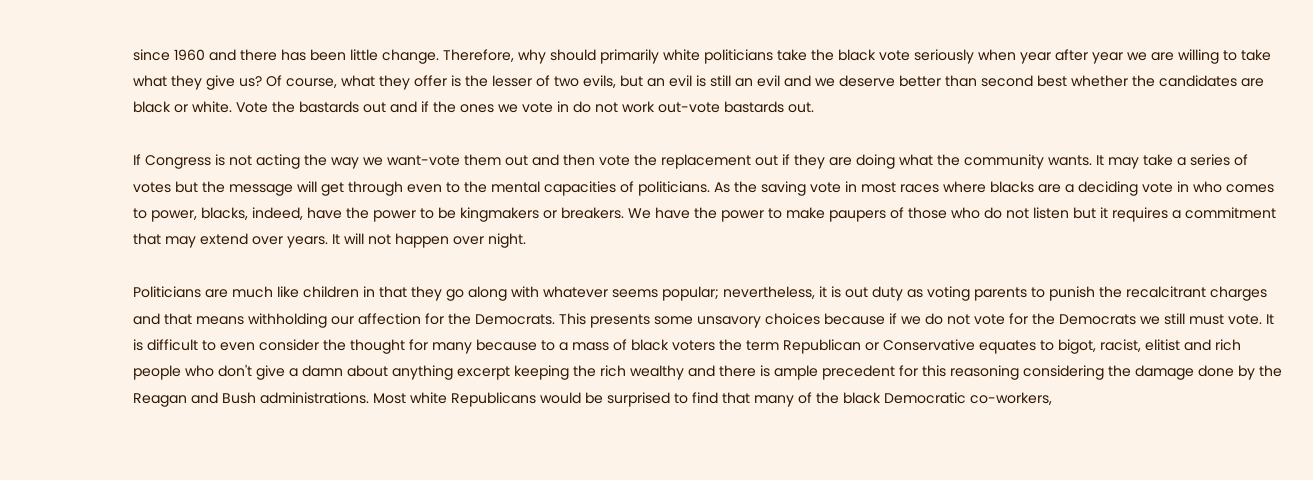since 1960 and there has been little change. Therefore, why should primarily white politicians take the black vote seriously when year after year we are willing to take what they give us? Of course, what they offer is the lesser of two evils, but an evil is still an evil and we deserve better than second best whether the candidates are black or white. Vote the bastards out and if the ones we vote in do not work out-vote bastards out.

If Congress is not acting the way we want-vote them out and then vote the replacement out if they are doing what the community wants. It may take a series of votes but the message will get through even to the mental capacities of politicians. As the saving vote in most races where blacks are a deciding vote in who comes to power, blacks, indeed, have the power to be kingmakers or breakers. We have the power to make paupers of those who do not listen but it requires a commitment that may extend over years. It will not happen over night.

Politicians are much like children in that they go along with whatever seems popular; nevertheless, it is out duty as voting parents to punish the recalcitrant charges and that means withholding our affection for the Democrats. This presents some unsavory choices because if we do not vote for the Democrats we still must vote. It is difficult to even consider the thought for many because to a mass of black voters the term Republican or Conservative equates to bigot, racist, elitist and rich people who don't give a damn about anything excerpt keeping the rich wealthy and there is ample precedent for this reasoning considering the damage done by the Reagan and Bush administrations. Most white Republicans would be surprised to find that many of the black Democratic co-workers,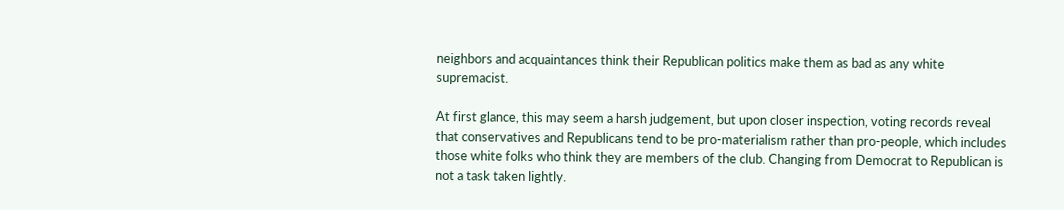neighbors and acquaintances think their Republican politics make them as bad as any white supremacist.

At first glance, this may seem a harsh judgement, but upon closer inspection, voting records reveal that conservatives and Republicans tend to be pro-materialism rather than pro-people, which includes those white folks who think they are members of the club. Changing from Democrat to Republican is not a task taken lightly.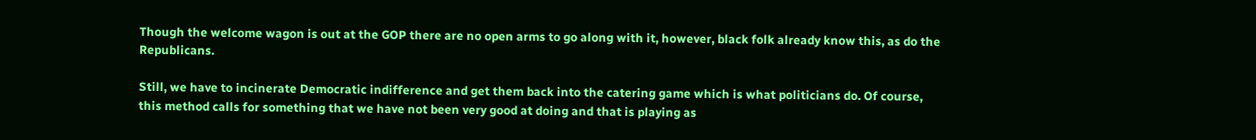Though the welcome wagon is out at the GOP there are no open arms to go along with it, however, black folk already know this, as do the Republicans.

Still, we have to incinerate Democratic indifference and get them back into the catering game which is what politicians do. Of course, this method calls for something that we have not been very good at doing and that is playing as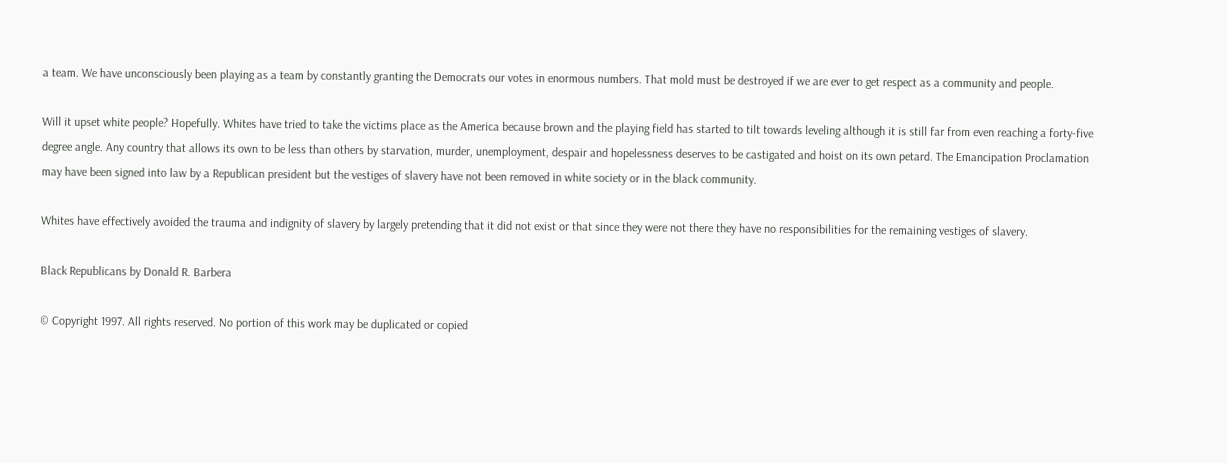a team. We have unconsciously been playing as a team by constantly granting the Democrats our votes in enormous numbers. That mold must be destroyed if we are ever to get respect as a community and people.

Will it upset white people? Hopefully. Whites have tried to take the victims place as the America because brown and the playing field has started to tilt towards leveling although it is still far from even reaching a forty-five degree angle. Any country that allows its own to be less than others by starvation, murder, unemployment, despair and hopelessness deserves to be castigated and hoist on its own petard. The Emancipation Proclamation may have been signed into law by a Republican president but the vestiges of slavery have not been removed in white society or in the black community.

Whites have effectively avoided the trauma and indignity of slavery by largely pretending that it did not exist or that since they were not there they have no responsibilities for the remaining vestiges of slavery.

Black Republicans by Donald R. Barbera

© Copyright 1997. All rights reserved. No portion of this work may be duplicated or copied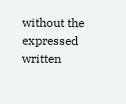without the expressed written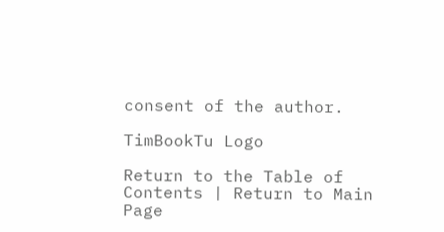consent of the author.

TimBookTu Logo

Return to the Table of Contents | Return to Main Page